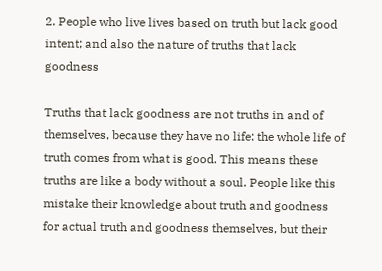2. People who live lives based on truth but lack good intent; and also the nature of truths that lack goodness

Truths that lack goodness are not truths in and of themselves, because they have no life: the whole life of truth comes from what is good. This means these truths are like a body without a soul. People like this mistake their knowledge about truth and goodness for actual truth and goodness themselves, but their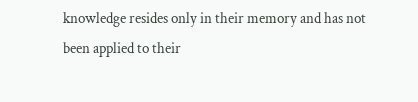knowledge resides only in their memory and has not been applied to their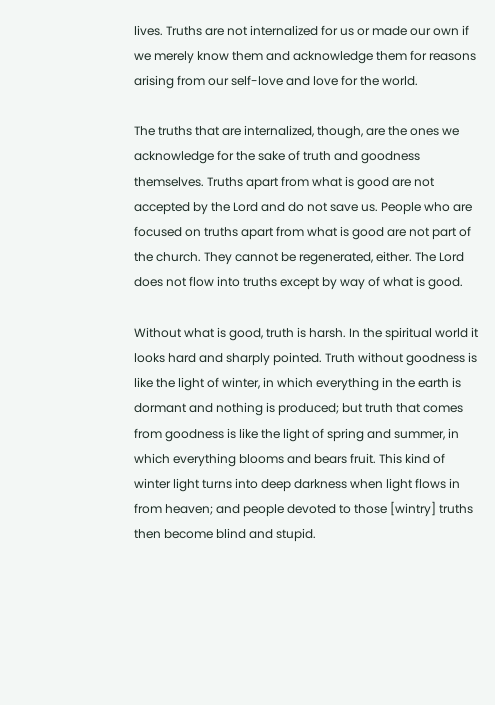lives. Truths are not internalized for us or made our own if we merely know them and acknowledge them for reasons arising from our self-love and love for the world.

The truths that are internalized, though, are the ones we acknowledge for the sake of truth and goodness themselves. Truths apart from what is good are not accepted by the Lord and do not save us. People who are focused on truths apart from what is good are not part of the church. They cannot be regenerated, either. The Lord does not flow into truths except by way of what is good.

Without what is good, truth is harsh. In the spiritual world it looks hard and sharply pointed. Truth without goodness is like the light of winter, in which everything in the earth is dormant and nothing is produced; but truth that comes from goodness is like the light of spring and summer, in which everything blooms and bears fruit. This kind of winter light turns into deep darkness when light flows in from heaven; and people devoted to those [wintry] truths then become blind and stupid.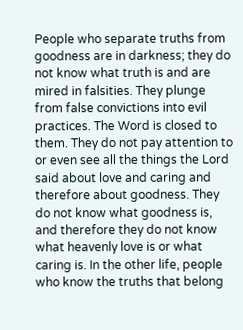People who separate truths from goodness are in darkness; they do not know what truth is and are mired in falsities. They plunge from false convictions into evil practices. The Word is closed to them. They do not pay attention to or even see all the things the Lord said about love and caring and therefore about goodness. They do not know what goodness is, and therefore they do not know what heavenly love is or what caring is. In the other life, people who know the truths that belong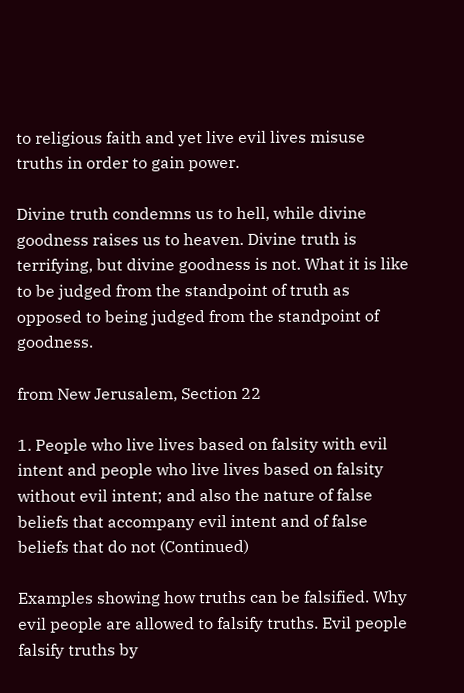to religious faith and yet live evil lives misuse truths in order to gain power.

Divine truth condemns us to hell, while divine goodness raises us to heaven. Divine truth is terrifying, but divine goodness is not. What it is like to be judged from the standpoint of truth as opposed to being judged from the standpoint of goodness.

from New Jerusalem, Section 22

1. People who live lives based on falsity with evil intent and people who live lives based on falsity without evil intent; and also the nature of false beliefs that accompany evil intent and of false beliefs that do not (Continued)

Examples showing how truths can be falsified. Why evil people are allowed to falsify truths. Evil people falsify truths by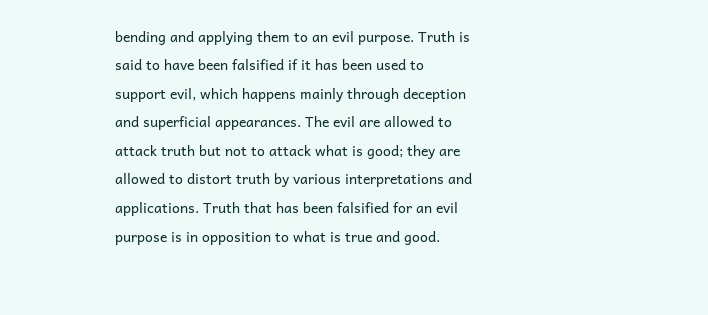bending and applying them to an evil purpose. Truth is said to have been falsified if it has been used to support evil, which happens mainly through deception and superficial appearances. The evil are allowed to attack truth but not to attack what is good; they are allowed to distort truth by various interpretations and applications. Truth that has been falsified for an evil purpose is in opposition to what is true and good.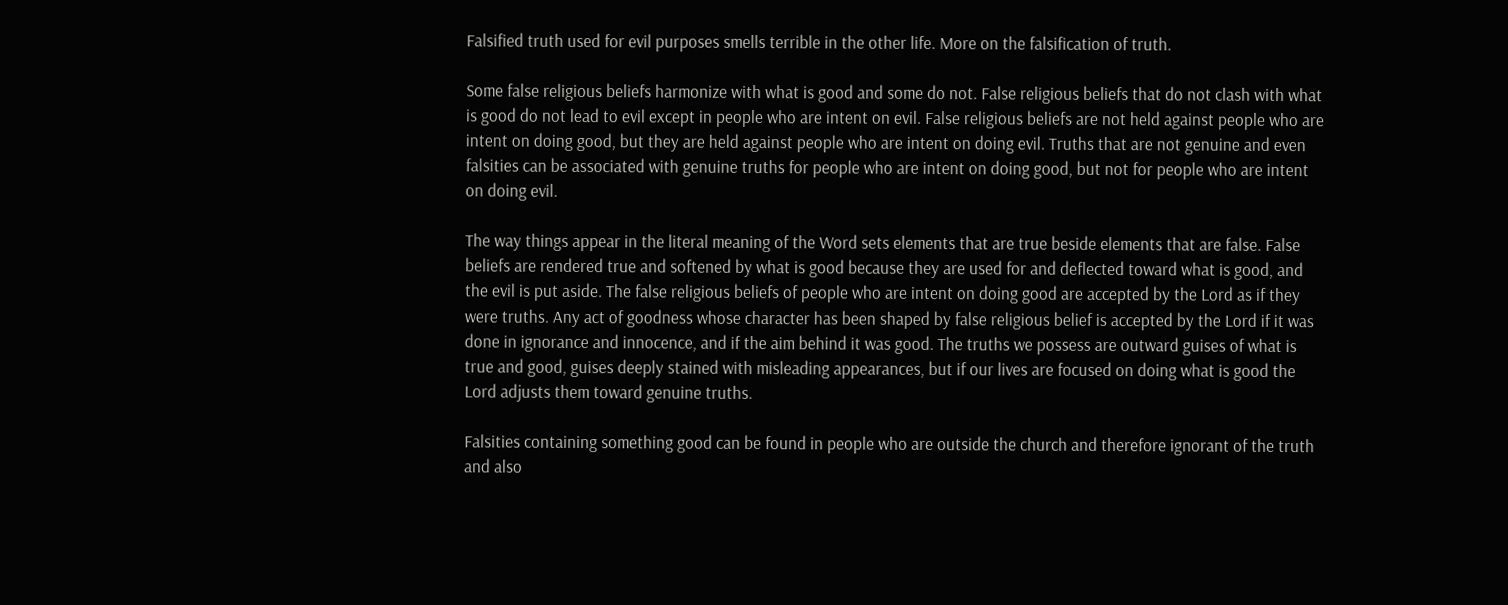Falsified truth used for evil purposes smells terrible in the other life. More on the falsification of truth.

Some false religious beliefs harmonize with what is good and some do not. False religious beliefs that do not clash with what is good do not lead to evil except in people who are intent on evil. False religious beliefs are not held against people who are intent on doing good, but they are held against people who are intent on doing evil. Truths that are not genuine and even falsities can be associated with genuine truths for people who are intent on doing good, but not for people who are intent on doing evil.

The way things appear in the literal meaning of the Word sets elements that are true beside elements that are false. False beliefs are rendered true and softened by what is good because they are used for and deflected toward what is good, and the evil is put aside. The false religious beliefs of people who are intent on doing good are accepted by the Lord as if they were truths. Any act of goodness whose character has been shaped by false religious belief is accepted by the Lord if it was done in ignorance and innocence, and if the aim behind it was good. The truths we possess are outward guises of what is true and good, guises deeply stained with misleading appearances, but if our lives are focused on doing what is good the Lord adjusts them toward genuine truths.

Falsities containing something good can be found in people who are outside the church and therefore ignorant of the truth and also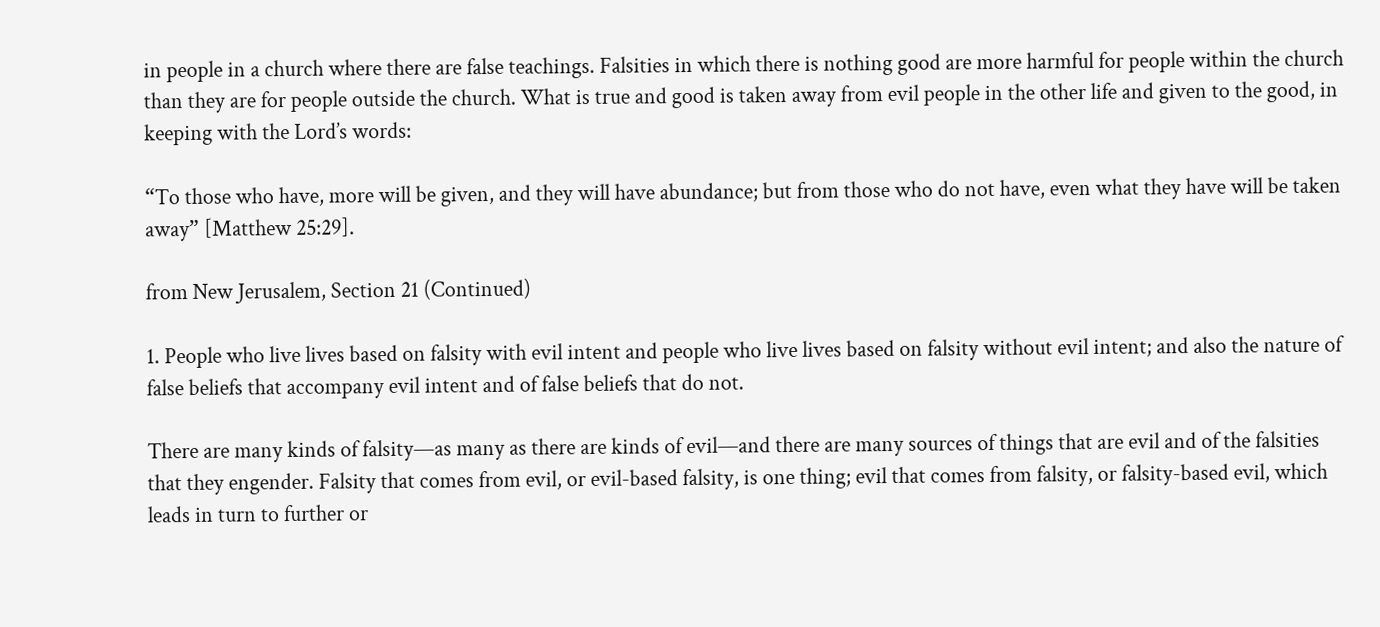in people in a church where there are false teachings. Falsities in which there is nothing good are more harmful for people within the church than they are for people outside the church. What is true and good is taken away from evil people in the other life and given to the good, in keeping with the Lord’s words:

“To those who have, more will be given, and they will have abundance; but from those who do not have, even what they have will be taken away” [Matthew 25:29].

from New Jerusalem, Section 21 (Continued)

1. People who live lives based on falsity with evil intent and people who live lives based on falsity without evil intent; and also the nature of false beliefs that accompany evil intent and of false beliefs that do not.

There are many kinds of falsity—as many as there are kinds of evil—and there are many sources of things that are evil and of the falsities that they engender. Falsity that comes from evil, or evil-based falsity, is one thing; evil that comes from falsity, or falsity-based evil, which leads in turn to further or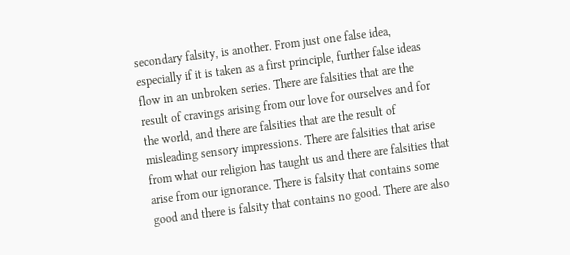secondary falsity, is another. From just one false idea, especially if it is taken as a first principle, further false ideas flow in an unbroken series. There are falsities that are the result of cravings arising from our love for ourselves and for the world, and there are falsities that are the result of misleading sensory impressions. There are falsities that arise from what our religion has taught us and there are falsities that arise from our ignorance. There is falsity that contains some good and there is falsity that contains no good. There are also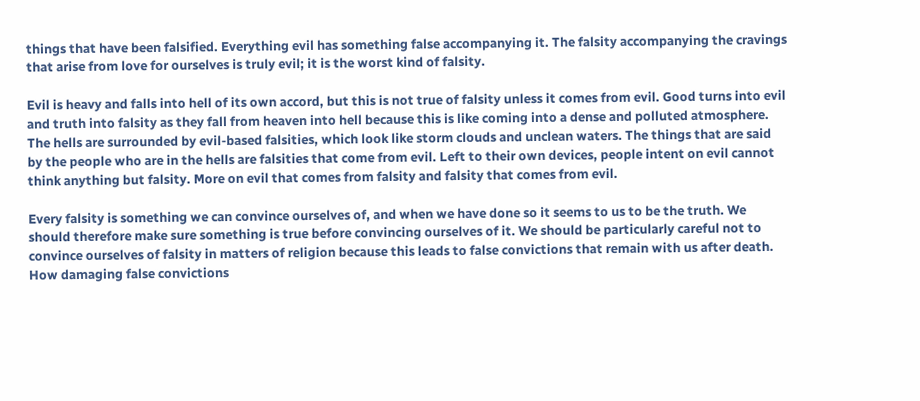things that have been falsified. Everything evil has something false accompanying it. The falsity accompanying the cravings that arise from love for ourselves is truly evil; it is the worst kind of falsity.

Evil is heavy and falls into hell of its own accord, but this is not true of falsity unless it comes from evil. Good turns into evil and truth into falsity as they fall from heaven into hell because this is like coming into a dense and polluted atmosphere. The hells are surrounded by evil-based falsities, which look like storm clouds and unclean waters. The things that are said by the people who are in the hells are falsities that come from evil. Left to their own devices, people intent on evil cannot think anything but falsity. More on evil that comes from falsity and falsity that comes from evil.

Every falsity is something we can convince ourselves of, and when we have done so it seems to us to be the truth. We should therefore make sure something is true before convincing ourselves of it. We should be particularly careful not to convince ourselves of falsity in matters of religion because this leads to false convictions that remain with us after death. How damaging false convictions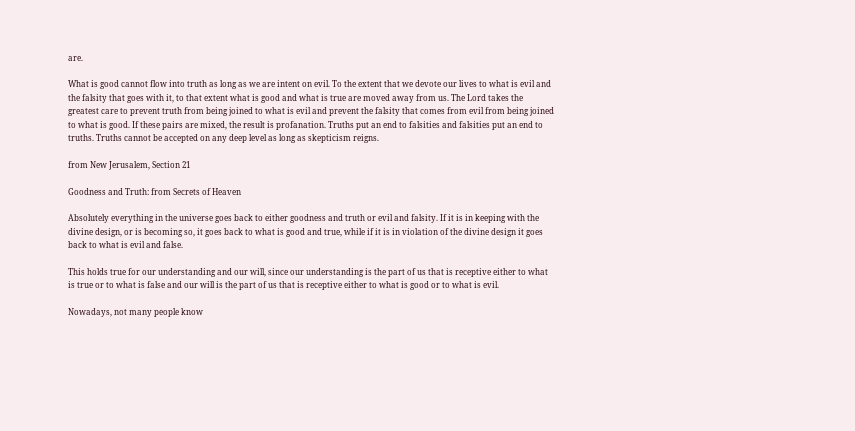are.

What is good cannot flow into truth as long as we are intent on evil. To the extent that we devote our lives to what is evil and the falsity that goes with it, to that extent what is good and what is true are moved away from us. The Lord takes the greatest care to prevent truth from being joined to what is evil and prevent the falsity that comes from evil from being joined to what is good. If these pairs are mixed, the result is profanation. Truths put an end to falsities and falsities put an end to truths. Truths cannot be accepted on any deep level as long as skepticism reigns.

from New Jerusalem, Section 21

Goodness and Truth: from Secrets of Heaven

Absolutely everything in the universe goes back to either goodness and truth or evil and falsity. If it is in keeping with the divine design, or is becoming so, it goes back to what is good and true, while if it is in violation of the divine design it goes back to what is evil and false.

This holds true for our understanding and our will, since our understanding is the part of us that is receptive either to what is true or to what is false and our will is the part of us that is receptive either to what is good or to what is evil.

Nowadays, not many people know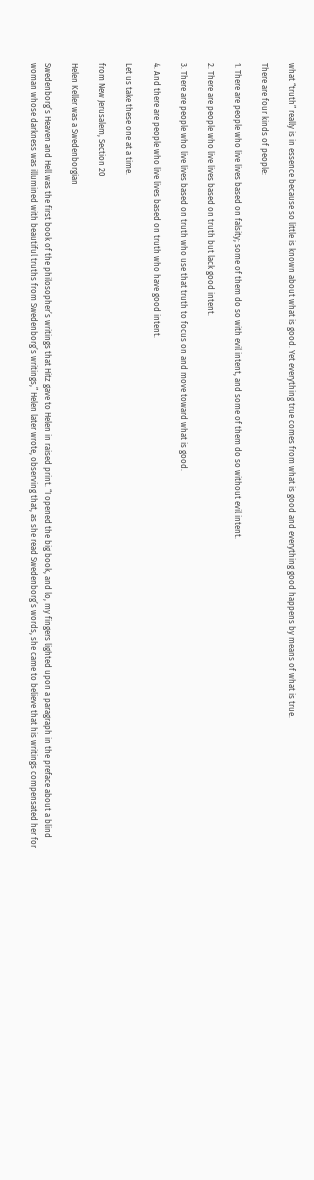what “truth” really is in essence because so little is known about what is good. Yet everything true comes from what is good and everything good happens by means of what is true.

There are four kinds of people:

1. There are people who live lives based on falsity; some of them do so with evil intent, and some of them do so without evil intent.

2. There are people who live lives based on truth but lack good intent.

3. There are people who live lives based on truth who use that truth to focus on and move toward what is good.

4. And there are people who live lives based on truth who have good intent.

Let us take these one at a time.

from New Jerusalem, Section 20

Helen Keller was a Swedenborgian

Swedenborg’s Heaven and Hell was the first book of the philosopher’s writings that Hitz gave to Helen in raised print. “I opened the big book, and lo, my fingers lighted upon a paragraph in the preface about a blind woman whose darkness was illumined with beautiful truths from Swedenborg’s writings,” Helen later wrote, observing that, as she read Swedenborg’s words, she came to believe that his writings compensated her for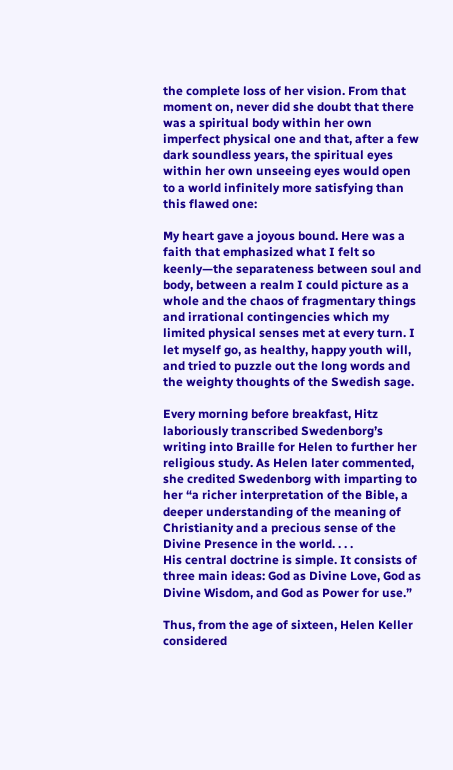the complete loss of her vision. From that moment on, never did she doubt that there was a spiritual body within her own imperfect physical one and that, after a few dark soundless years, the spiritual eyes within her own unseeing eyes would open to a world infinitely more satisfying than this flawed one:

My heart gave a joyous bound. Here was a faith that emphasized what I felt so keenly—the separateness between soul and body, between a realm I could picture as a whole and the chaos of fragmentary things and irrational contingencies which my limited physical senses met at every turn. I let myself go, as healthy, happy youth will, and tried to puzzle out the long words and the weighty thoughts of the Swedish sage.

Every morning before breakfast, Hitz laboriously transcribed Swedenborg’s writing into Braille for Helen to further her religious study. As Helen later commented, she credited Swedenborg with imparting to her “a richer interpretation of the Bible, a deeper understanding of the meaning of Christianity and a precious sense of the Divine Presence in the world. . . .
His central doctrine is simple. It consists of three main ideas: God as Divine Love, God as Divine Wisdom, and God as Power for use.”

Thus, from the age of sixteen, Helen Keller considered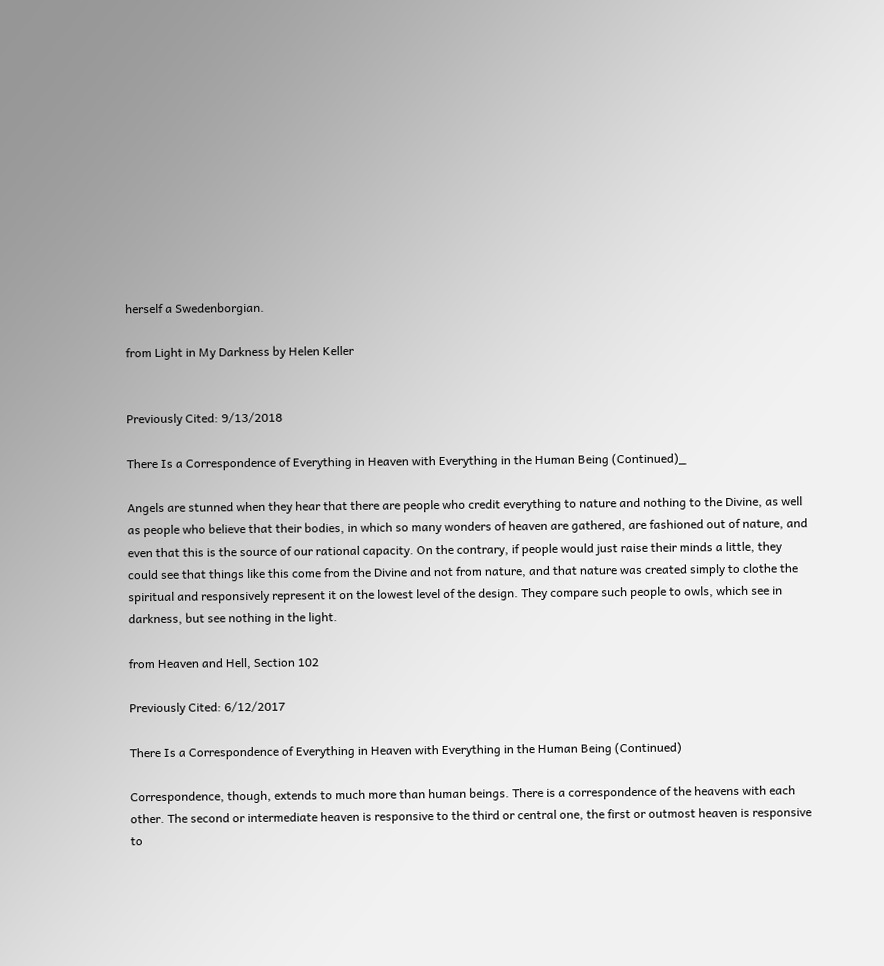herself a Swedenborgian.

from Light in My Darkness by Helen Keller


Previously Cited: 9/13/2018

There Is a Correspondence of Everything in Heaven with Everything in the Human Being (Continued)_

Angels are stunned when they hear that there are people who credit everything to nature and nothing to the Divine, as well as people who believe that their bodies, in which so many wonders of heaven are gathered, are fashioned out of nature, and even that this is the source of our rational capacity. On the contrary, if people would just raise their minds a little, they could see that things like this come from the Divine and not from nature, and that nature was created simply to clothe the spiritual and responsively represent it on the lowest level of the design. They compare such people to owls, which see in darkness, but see nothing in the light.

from Heaven and Hell, Section 102

Previously Cited: 6/12/2017

There Is a Correspondence of Everything in Heaven with Everything in the Human Being (Continued)

Correspondence, though, extends to much more than human beings. There is a correspondence of the heavens with each other. The second or intermediate heaven is responsive to the third or central one, the first or outmost heaven is responsive to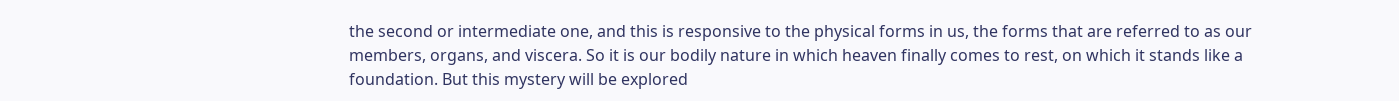the second or intermediate one, and this is responsive to the physical forms in us, the forms that are referred to as our members, organs, and viscera. So it is our bodily nature in which heaven finally comes to rest, on which it stands like a foundation. But this mystery will be explored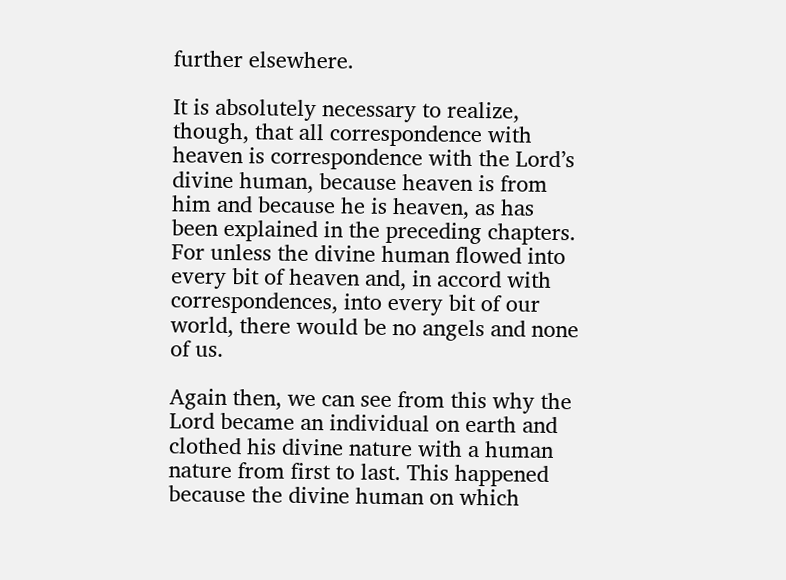further elsewhere.

It is absolutely necessary to realize, though, that all correspondence with heaven is correspondence with the Lord’s divine human, because heaven is from him and because he is heaven, as has been explained in the preceding chapters. For unless the divine human flowed into every bit of heaven and, in accord with correspondences, into every bit of our world, there would be no angels and none of us.

Again then, we can see from this why the Lord became an individual on earth and clothed his divine nature with a human nature from first to last. This happened because the divine human on which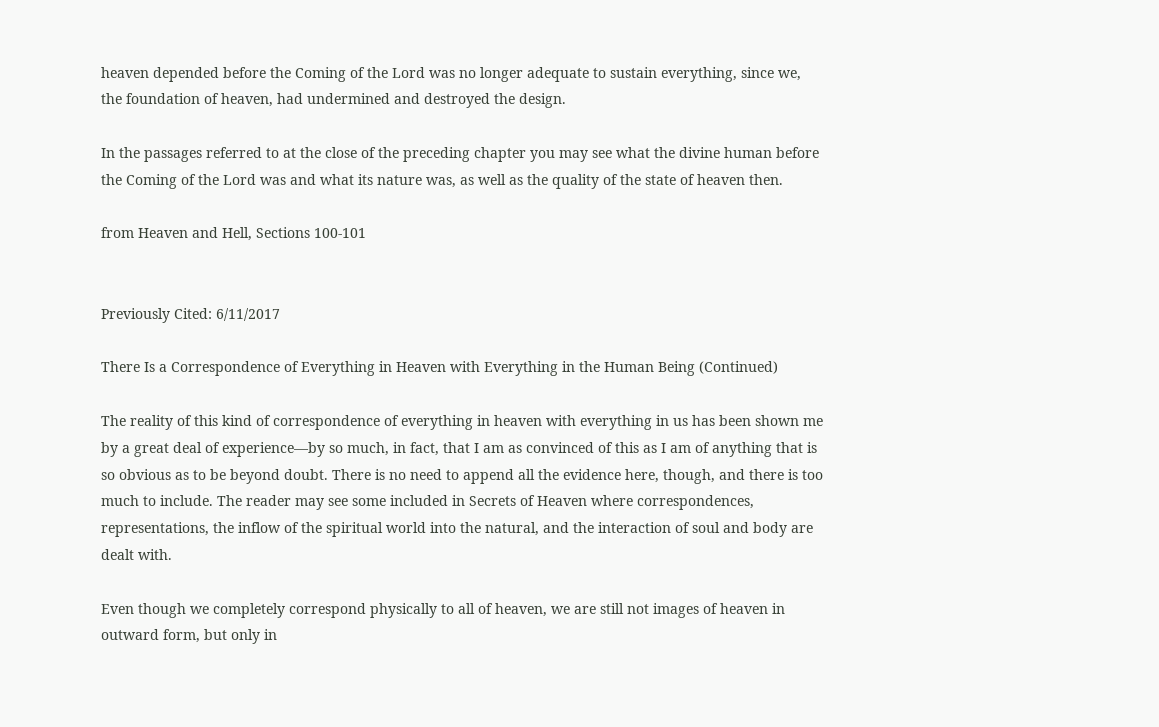heaven depended before the Coming of the Lord was no longer adequate to sustain everything, since we, the foundation of heaven, had undermined and destroyed the design.

In the passages referred to at the close of the preceding chapter you may see what the divine human before the Coming of the Lord was and what its nature was, as well as the quality of the state of heaven then.

from Heaven and Hell, Sections 100-101


Previously Cited: 6/11/2017

There Is a Correspondence of Everything in Heaven with Everything in the Human Being (Continued)

The reality of this kind of correspondence of everything in heaven with everything in us has been shown me by a great deal of experience—by so much, in fact, that I am as convinced of this as I am of anything that is so obvious as to be beyond doubt. There is no need to append all the evidence here, though, and there is too much to include. The reader may see some included in Secrets of Heaven where correspondences, representations, the inflow of the spiritual world into the natural, and the interaction of soul and body are dealt with.

Even though we completely correspond physically to all of heaven, we are still not images of heaven in outward form, but only in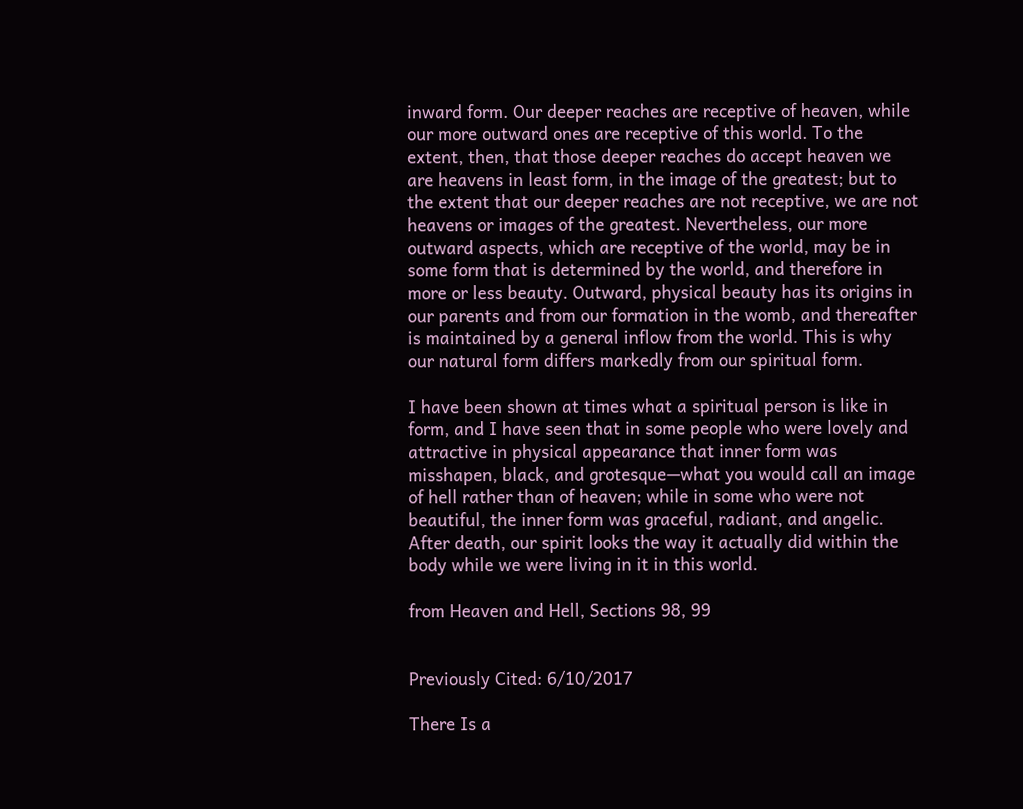inward form. Our deeper reaches are receptive of heaven, while our more outward ones are receptive of this world. To the extent, then, that those deeper reaches do accept heaven we are heavens in least form, in the image of the greatest; but to the extent that our deeper reaches are not receptive, we are not heavens or images of the greatest. Nevertheless, our more outward aspects, which are receptive of the world, may be in some form that is determined by the world, and therefore in more or less beauty. Outward, physical beauty has its origins in our parents and from our formation in the womb, and thereafter is maintained by a general inflow from the world. This is why our natural form differs markedly from our spiritual form.

I have been shown at times what a spiritual person is like in form, and I have seen that in some people who were lovely and attractive in physical appearance that inner form was misshapen, black, and grotesque—what you would call an image of hell rather than of heaven; while in some who were not beautiful, the inner form was graceful, radiant, and angelic. After death, our spirit looks the way it actually did within the body while we were living in it in this world.

from Heaven and Hell, Sections 98, 99


Previously Cited: 6/10/2017

There Is a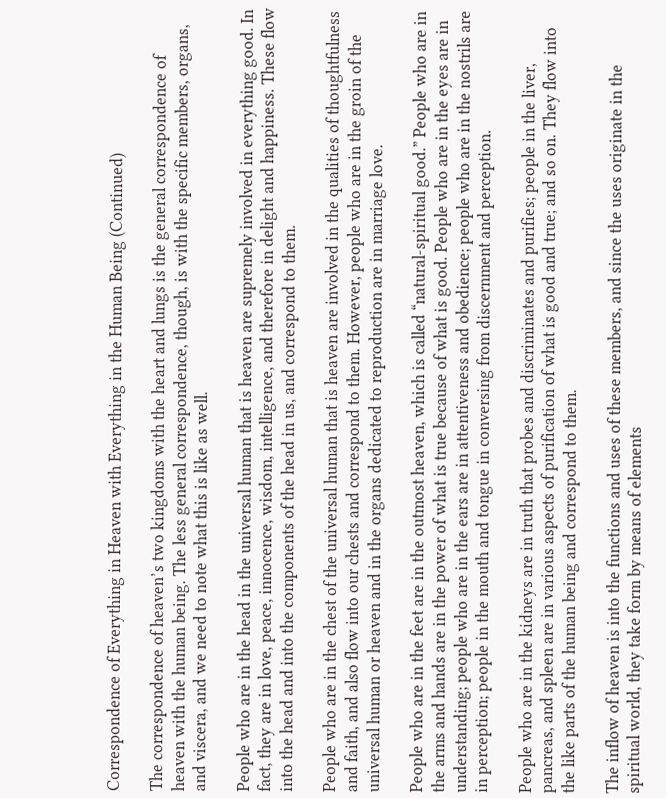Correspondence of Everything in Heaven with Everything in the Human Being (Continued)

The correspondence of heaven’s two kingdoms with the heart and lungs is the general correspondence of heaven with the human being. The less general correspondence, though, is with the specific members, organs, and viscera, and we need to note what this is like as well.

People who are in the head in the universal human that is heaven are supremely involved in everything good. In fact, they are in love, peace, innocence, wisdom, intelligence, and therefore in delight and happiness. These flow into the head and into the components of the head in us, and correspond to them.

People who are in the chest of the universal human that is heaven are involved in the qualities of thoughtfulness and faith, and also flow into our chests and correspond to them. However, people who are in the groin of the universal human or heaven and in the organs dedicated to reproduction are in marriage love.

People who are in the feet are in the outmost heaven, which is called “natural-spiritual good.” People who are in the arms and hands are in the power of what is true because of what is good. People who are in the eyes are in understanding; people who are in the ears are in attentiveness and obedience; people who are in the nostrils are in perception; people in the mouth and tongue in conversing from discernment and perception.

People who are in the kidneys are in truth that probes and discriminates and purifies; people in the liver, pancreas, and spleen are in various aspects of purification of what is good and true; and so on. They flow into the like parts of the human being and correspond to them.

The inflow of heaven is into the functions and uses of these members, and since the uses originate in the spiritual world, they take form by means of elements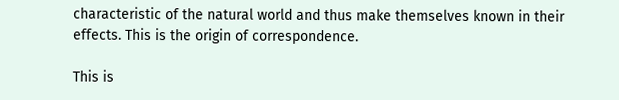characteristic of the natural world and thus make themselves known in their effects. This is the origin of correspondence.

This is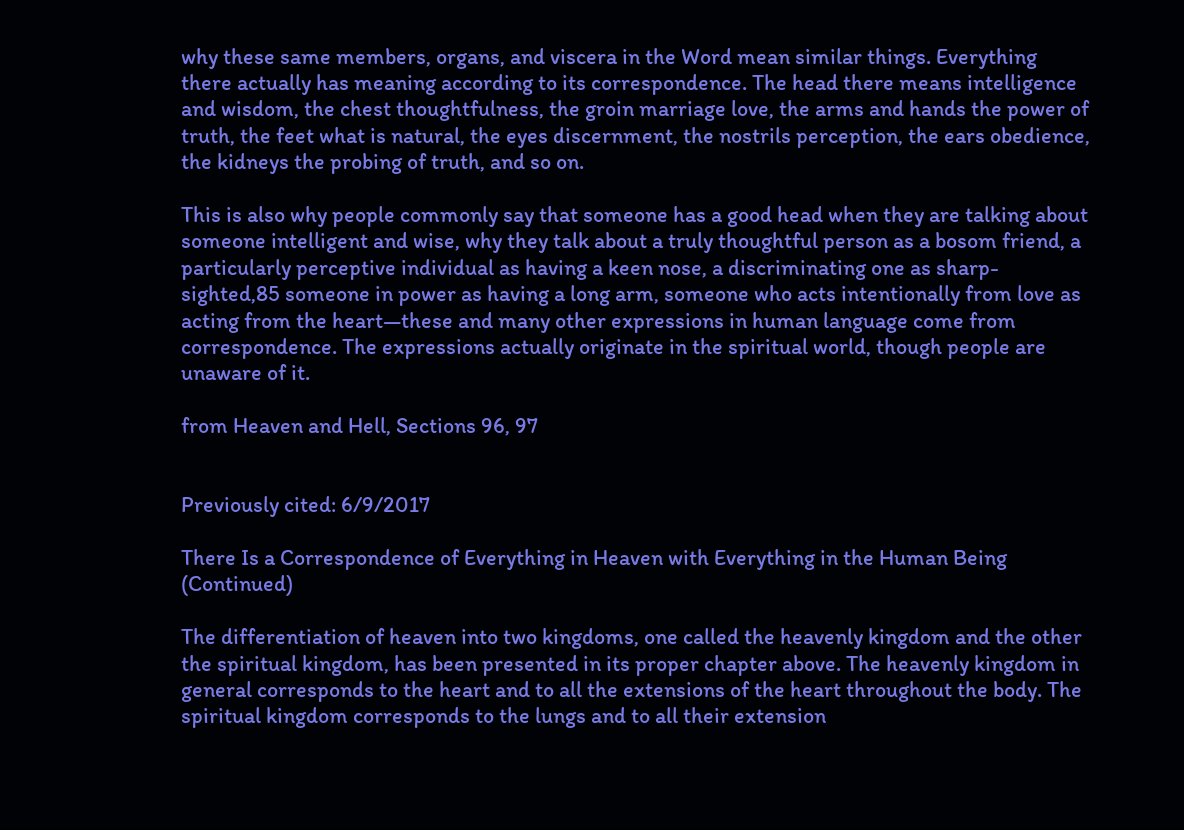why these same members, organs, and viscera in the Word mean similar things. Everything there actually has meaning according to its correspondence. The head there means intelligence and wisdom, the chest thoughtfulness, the groin marriage love, the arms and hands the power of truth, the feet what is natural, the eyes discernment, the nostrils perception, the ears obedience, the kidneys the probing of truth, and so on.

This is also why people commonly say that someone has a good head when they are talking about someone intelligent and wise, why they talk about a truly thoughtful person as a bosom friend, a particularly perceptive individual as having a keen nose, a discriminating one as sharp-sighted,85 someone in power as having a long arm, someone who acts intentionally from love as acting from the heart—these and many other expressions in human language come from correspondence. The expressions actually originate in the spiritual world, though people are unaware of it.

from Heaven and Hell, Sections 96, 97


Previously cited: 6/9/2017

There Is a Correspondence of Everything in Heaven with Everything in the Human Being (Continued)

The differentiation of heaven into two kingdoms, one called the heavenly kingdom and the other the spiritual kingdom, has been presented in its proper chapter above. The heavenly kingdom in general corresponds to the heart and to all the extensions of the heart throughout the body. The spiritual kingdom corresponds to the lungs and to all their extension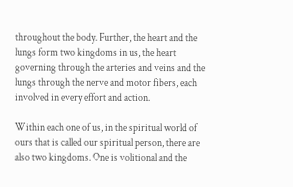throughout the body. Further, the heart and the lungs form two kingdoms in us, the heart governing through the arteries and veins and the lungs through the nerve and motor fibers, each involved in every effort and action.

Within each one of us, in the spiritual world of ours that is called our spiritual person, there are also two kingdoms. One is volitional and the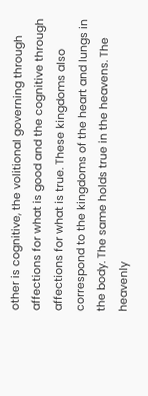other is cognitive, the volitional governing through affections for what is good and the cognitive through affections for what is true. These kingdoms also correspond to the kingdoms of the heart and lungs in the body. The same holds true in the heavens. The heavenly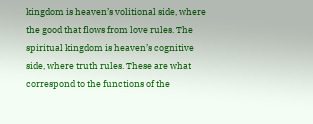kingdom is heaven’s volitional side, where the good that flows from love rules. The spiritual kingdom is heaven’s cognitive side, where truth rules. These are what correspond to the functions of the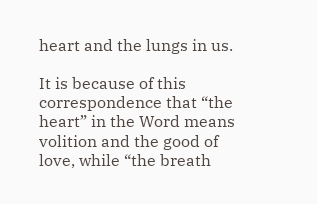heart and the lungs in us.

It is because of this correspondence that “the heart” in the Word means volition and the good of love, while “the breath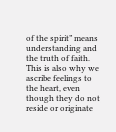of the spirit” means understanding and the truth of faith. This is also why we ascribe feelings to the heart, even though they do not reside or originate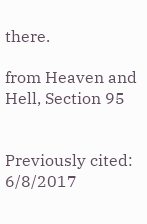there.

from Heaven and Hell, Section 95


Previously cited: 6/8/2017